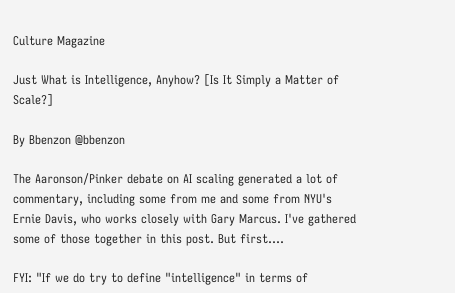Culture Magazine

Just What is Intelligence, Anyhow? [Is It Simply a Matter of Scale?]

By Bbenzon @bbenzon

The Aaronson/Pinker debate on AI scaling generated a lot of commentary, including some from me and some from NYU's Ernie Davis, who works closely with Gary Marcus. I've gathered some of those together in this post. But first....

FYI: "If we do try to define "intelligence" in terms of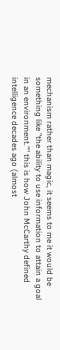mechanism rather than magic, it seems to me it would be something like "the ability to use information to attain a goal in an environment."" this is how John McCarthy defined intelligence decades ago (almost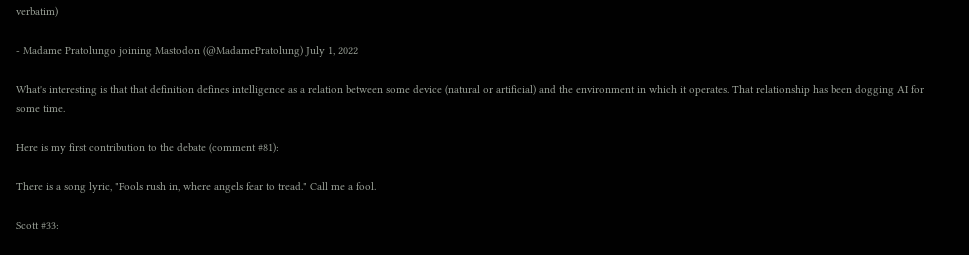verbatim)

- Madame Pratolungo joining Mastodon (@MadamePratolung) July 1, 2022

What's interesting is that that definition defines intelligence as a relation between some device (natural or artificial) and the environment in which it operates. That relationship has been dogging AI for some time.

Here is my first contribution to the debate (comment #81):

There is a song lyric, "Fools rush in, where angels fear to tread." Call me a fool.

Scott #33: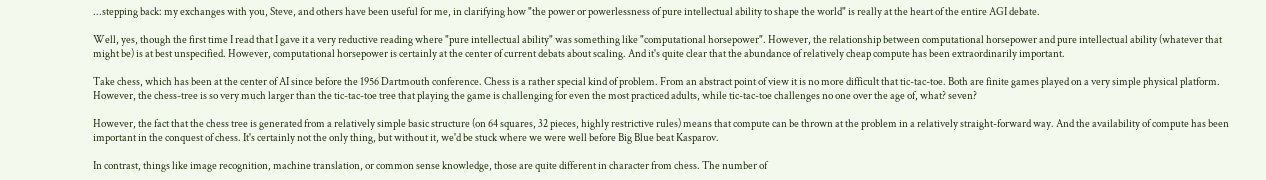...stepping back: my exchanges with you, Steve, and others have been useful for me, in clarifying how "the power or powerlessness of pure intellectual ability to shape the world" is really at the heart of the entire AGI debate.

Well, yes, though the first time I read that I gave it a very reductive reading where "pure intellectual ability" was something like "computational horsepower". However, the relationship between computational horsepower and pure intellectual ability (whatever that might be) is at best unspecified. However, computational horsepower is certainly at the center of current debats about scaling. And it's quite clear that the abundance of relatively cheap compute has been extraordinarily important.

Take chess, which has been at the center of AI since before the 1956 Dartmouth conference. Chess is a rather special kind of problem. From an abstract point of view it is no more difficult that tic-tac-toe. Both are finite games played on a very simple physical platform. However, the chess-tree is so very much larger than the tic-tac-toe tree that playing the game is challenging for even the most practiced adults, while tic-tac-toe challenges no one over the age of, what? seven?

However, the fact that the chess tree is generated from a relatively simple basic structure (on 64 squares, 32 pieces, highly restrictive rules) means that compute can be thrown at the problem in a relatively straight-forward way. And the availability of compute has been important in the conquest of chess. It's certainly not the only thing, but without it, we'd be stuck where we were well before Big Blue beat Kasparov.

In contrast, things like image recognition, machine translation, or common sense knowledge, those are quite different in character from chess. The number of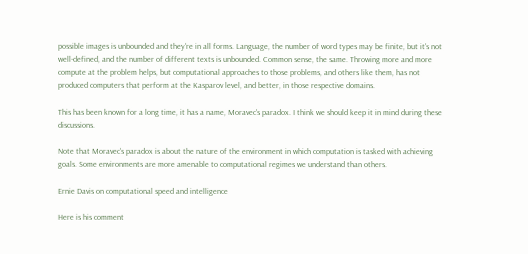possible images is unbounded and they're in all forms. Language, the number of word types may be finite, but it's not well-defined, and the number of different texts is unbounded. Common sense, the same. Throwing more and more compute at the problem helps, but computational approaches to those problems, and others like them, has not produced computers that perform at the Kasparov level, and better, in those respective domains.

This has been known for a long time, it has a name, Moravec's paradox. I think we should keep it in mind during these discussions.

Note that Moravec's paradox is about the nature of the environment in which computation is tasked with achieving goals. Some environments are more amenable to computational regimes we understand than others.

Ernie Davis on computational speed and intelligence

Here is his comment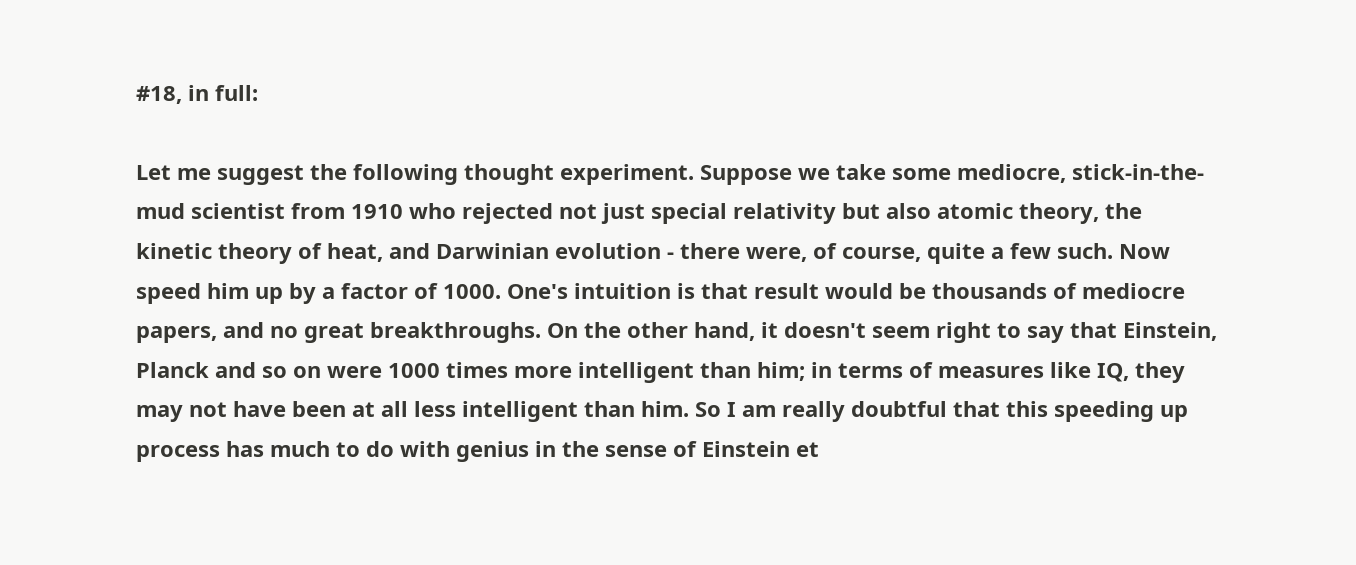#18, in full:

Let me suggest the following thought experiment. Suppose we take some mediocre, stick-in-the-mud scientist from 1910 who rejected not just special relativity but also atomic theory, the kinetic theory of heat, and Darwinian evolution - there were, of course, quite a few such. Now speed him up by a factor of 1000. One's intuition is that result would be thousands of mediocre papers, and no great breakthroughs. On the other hand, it doesn't seem right to say that Einstein, Planck and so on were 1000 times more intelligent than him; in terms of measures like IQ, they may not have been at all less intelligent than him. So I am really doubtful that this speeding up process has much to do with genius in the sense of Einstein et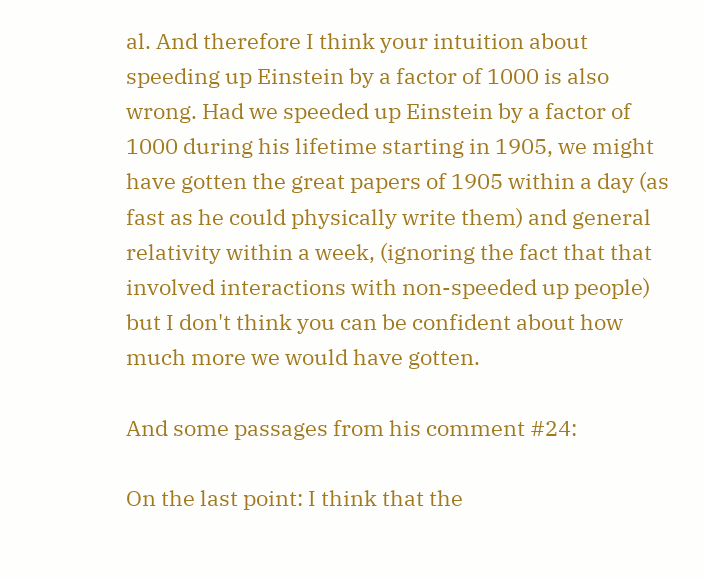al. And therefore I think your intuition about speeding up Einstein by a factor of 1000 is also wrong. Had we speeded up Einstein by a factor of 1000 during his lifetime starting in 1905, we might have gotten the great papers of 1905 within a day (as fast as he could physically write them) and general relativity within a week, (ignoring the fact that that involved interactions with non-speeded up people) but I don't think you can be confident about how much more we would have gotten.

And some passages from his comment #24:

On the last point: I think that the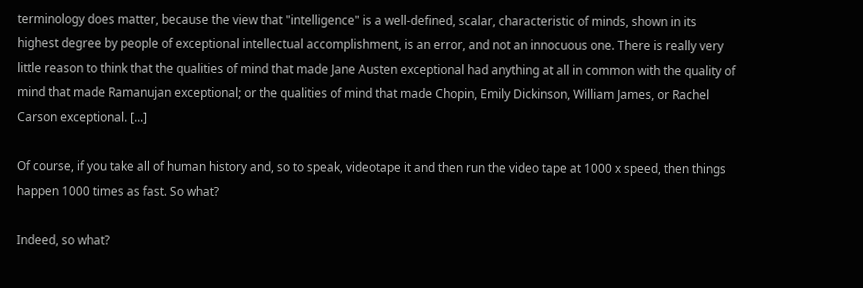terminology does matter, because the view that "intelligence" is a well-defined, scalar, characteristic of minds, shown in its highest degree by people of exceptional intellectual accomplishment, is an error, and not an innocuous one. There is really very little reason to think that the qualities of mind that made Jane Austen exceptional had anything at all in common with the quality of mind that made Ramanujan exceptional; or the qualities of mind that made Chopin, Emily Dickinson, William James, or Rachel Carson exceptional. [...]

Of course, if you take all of human history and, so to speak, videotape it and then run the video tape at 1000 x speed, then things happen 1000 times as fast. So what?

Indeed, so what?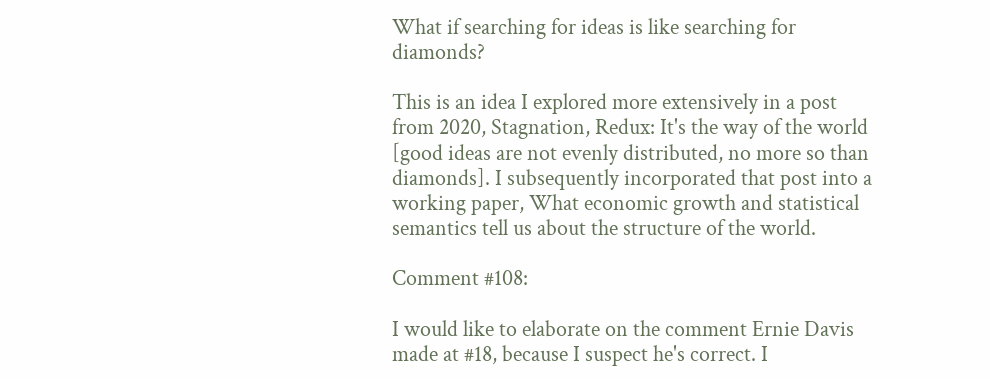What if searching for ideas is like searching for diamonds?

This is an idea I explored more extensively in a post from 2020, Stagnation, Redux: It's the way of the world [good ideas are not evenly distributed, no more so than diamonds]. I subsequently incorporated that post into a working paper, What economic growth and statistical semantics tell us about the structure of the world.

Comment #108:

I would like to elaborate on the comment Ernie Davis made at #18, because I suspect he's correct. I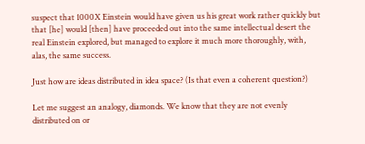suspect that 1000X Einstein would have given us his great work rather quickly but that [he] would [then] have proceeded out into the same intellectual desert the real Einstein explored, but managed to explore it much more thoroughly, with, alas, the same success.

Just how are ideas distributed in idea space? (Is that even a coherent question?)

Let me suggest an analogy, diamonds. We know that they are not evenly distributed on or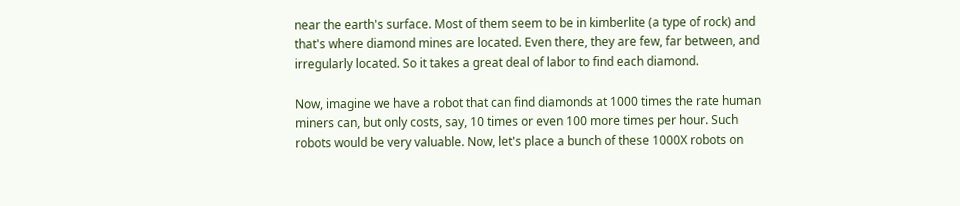near the earth's surface. Most of them seem to be in kimberlite (a type of rock) and that's where diamond mines are located. Even there, they are few, far between, and irregularly located. So it takes a great deal of labor to find each diamond.

Now, imagine we have a robot that can find diamonds at 1000 times the rate human miners can, but only costs, say, 10 times or even 100 more times per hour. Such robots would be very valuable. Now, let's place a bunch of these 1000X robots on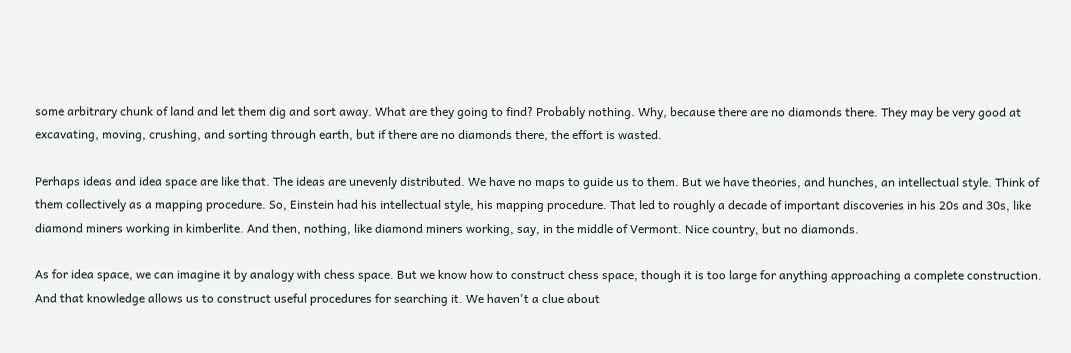some arbitrary chunk of land and let them dig and sort away. What are they going to find? Probably nothing. Why, because there are no diamonds there. They may be very good at excavating, moving, crushing, and sorting through earth, but if there are no diamonds there, the effort is wasted.

Perhaps ideas and idea space are like that. The ideas are unevenly distributed. We have no maps to guide us to them. But we have theories, and hunches, an intellectual style. Think of them collectively as a mapping procedure. So, Einstein had his intellectual style, his mapping procedure. That led to roughly a decade of important discoveries in his 20s and 30s, like diamond miners working in kimberlite. And then, nothing, like diamond miners working, say, in the middle of Vermont. Nice country, but no diamonds.

As for idea space, we can imagine it by analogy with chess space. But we know how to construct chess space, though it is too large for anything approaching a complete construction. And that knowledge allows us to construct useful procedures for searching it. We haven't a clue about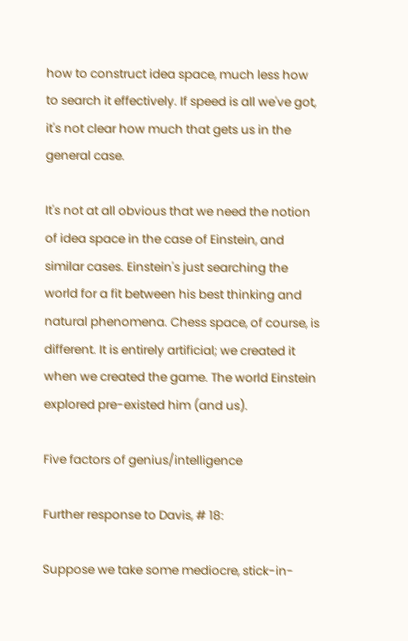how to construct idea space, much less how to search it effectively. If speed is all we've got, it's not clear how much that gets us in the general case.

It's not at all obvious that we need the notion of idea space in the case of Einstein, and similar cases. Einstein's just searching the world for a fit between his best thinking and natural phenomena. Chess space, of course, is different. It is entirely artificial; we created it when we created the game. The world Einstein explored pre-existed him (and us).

Five factors of genius/intelligence

Further response to Davis, # 18:

Suppose we take some mediocre, stick-in-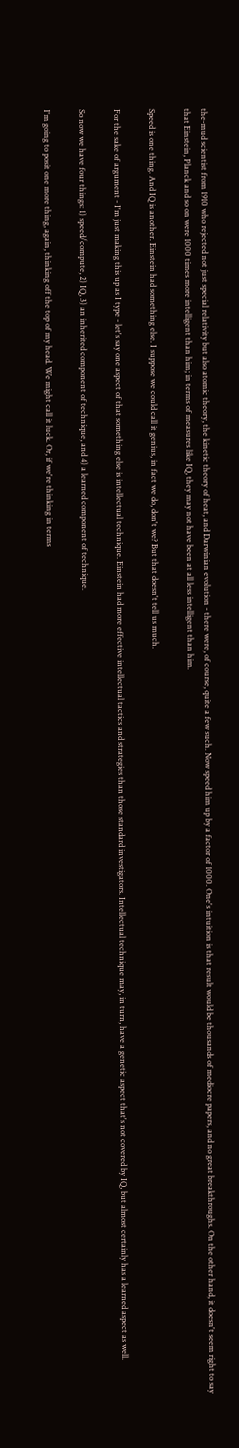the-mud scientist from 1910 who rejected not just special relativity but also atomic theory, the kinetic theory of heat, and Darwinian evolution - there were, of course, quite a few such. Now speed him up by a factor of 1000. One's intuition is that result would be thousands of mediocre papers, and no great breakthroughs. On the other hand, it doesn't seem right to say that Einstein, Planck and so on were 1000 times more intelligent than him; in terms of measures like IQ, they may not have been at all less intelligent than him.

Speed is one thing. And IQ is another. Einstein had something else. I suppose we could call it genius, in fact we do, don't we? But that doesn't tell us much.

For the sake of argument - I'm just making this up as I type - let's say one aspect of that something else is intellectual technique. Einstein had more effective intellectual tactics and strategies than those standard investigators. Intellectual technique may, in turn, have a genetic aspect that's not covered by IQ, but almost certainly has a learned aspect as well.

So now we have four things: 1) speed/compute, 2) IQ, 3) an inherited component of technique, and 4) a learned component of technique.

I'm going to posit one more thing, again, thinking off the top of my head. We might call it luck. Or, if we're thinking in terms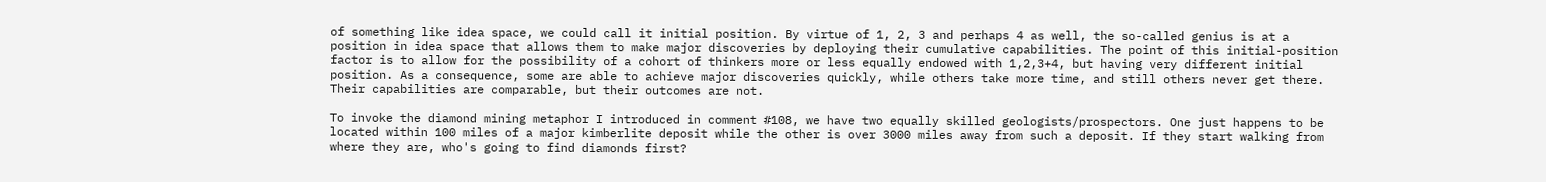of something like idea space, we could call it initial position. By virtue of 1, 2, 3 and perhaps 4 as well, the so-called genius is at a position in idea space that allows them to make major discoveries by deploying their cumulative capabilities. The point of this initial-position factor is to allow for the possibility of a cohort of thinkers more or less equally endowed with 1,2,3+4, but having very different initial position. As a consequence, some are able to achieve major discoveries quickly, while others take more time, and still others never get there. Their capabilities are comparable, but their outcomes are not.

To invoke the diamond mining metaphor I introduced in comment #108, we have two equally skilled geologists/prospectors. One just happens to be located within 100 miles of a major kimberlite deposit while the other is over 3000 miles away from such a deposit. If they start walking from where they are, who's going to find diamonds first?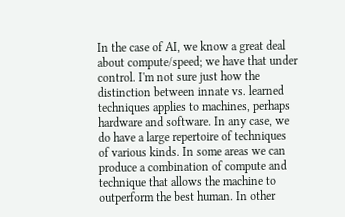In the case of AI, we know a great deal about compute/speed; we have that under control. I'm not sure just how the distinction between innate vs. learned techniques applies to machines, perhaps hardware and software. In any case, we do have a large repertoire of techniques of various kinds. In some areas we can produce a combination of compute and technique that allows the machine to outperform the best human. In other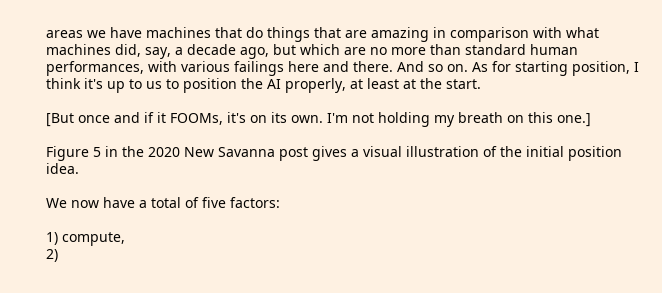areas we have machines that do things that are amazing in comparison with what machines did, say, a decade ago, but which are no more than standard human performances, with various failings here and there. And so on. As for starting position, I think it's up to us to position the AI properly, at least at the start.

[But once and if it FOOMs, it's on its own. I'm not holding my breath on this one.]

Figure 5 in the 2020 New Savanna post gives a visual illustration of the initial position idea.

We now have a total of five factors:

1) compute,
2)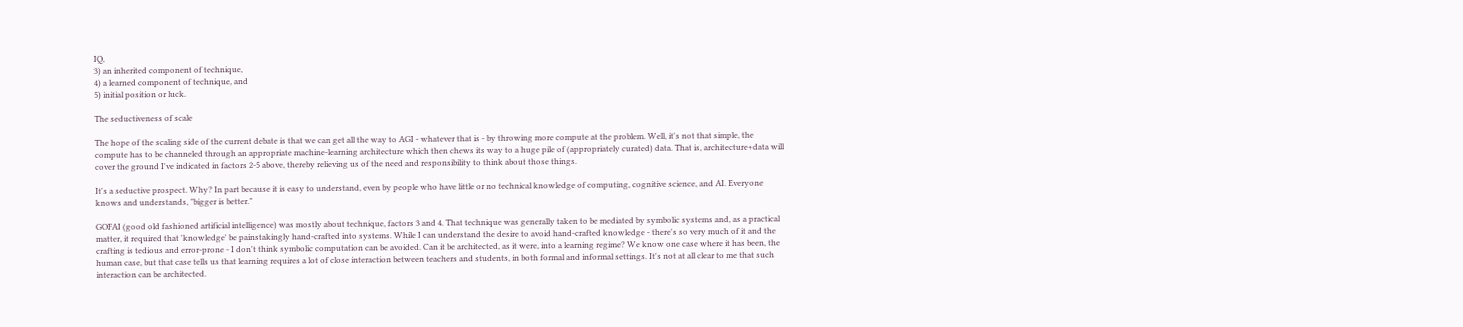IQ,
3) an inherited component of technique,
4) a learned component of technique, and
5) initial position or luck.

The seductiveness of scale

The hope of the scaling side of the current debate is that we can get all the way to AGI - whatever that is - by throwing more compute at the problem. Well, it's not that simple, the compute has to be channeled through an appropriate machine-learning architecture which then chews its way to a huge pile of (appropriately curated) data. That is, architecture+data will cover the ground I've indicated in factors 2-5 above, thereby relieving us of the need and responsibility to think about those things.

It's a seductive prospect. Why? In part because it is easy to understand, even by people who have little or no technical knowledge of computing, cognitive science, and AI. Everyone knows and understands, "bigger is better."

GOFAI (good old fashioned artificial intelligence) was mostly about technique, factors 3 and 4. That technique was generally taken to be mediated by symbolic systems and, as a practical matter, it required that 'knowledge' be painstakingly hand-crafted into systems. While I can understand the desire to avoid hand-crafted knowledge - there's so very much of it and the crafting is tedious and error-prone - I don't think symbolic computation can be avoided. Can it be architected, as it were, into a learning regime? We know one case where it has been, the human case, but that case tells us that learning requires a lot of close interaction between teachers and students, in both formal and informal settings. It's not at all clear to me that such interaction can be architected.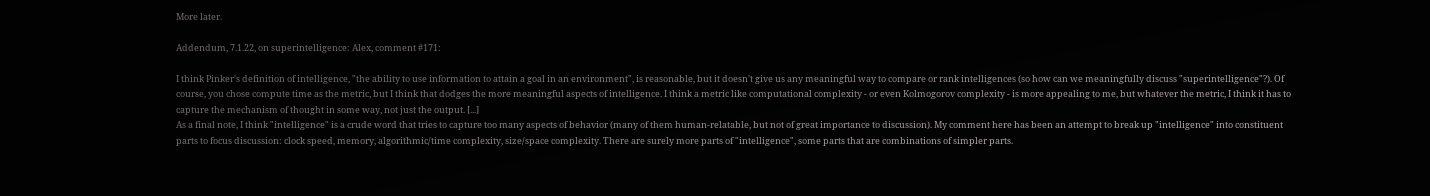More later.

Addendum, 7.1.22, on superintelligence: Alex, comment #171:

I think Pinker's definition of intelligence, "the ability to use information to attain a goal in an environment", is reasonable, but it doesn't give us any meaningful way to compare or rank intelligences (so how can we meaningfully discuss "superintelligence"?). Of course, you chose compute time as the metric, but I think that dodges the more meaningful aspects of intelligence. I think a metric like computational complexity - or even Kolmogorov complexity - is more appealing to me, but whatever the metric, I think it has to capture the mechanism of thought in some way, not just the output. [...]
As a final note, I think "intelligence" is a crude word that tries to capture too many aspects of behavior (many of them human-relatable, but not of great importance to discussion). My comment here has been an attempt to break up "intelligence" into constituent parts to focus discussion: clock speed, memory, algorithmic/time complexity, size/space complexity. There are surely more parts of "intelligence", some parts that are combinations of simpler parts.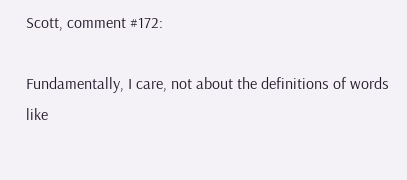Scott, comment #172:

Fundamentally, I care, not about the definitions of words like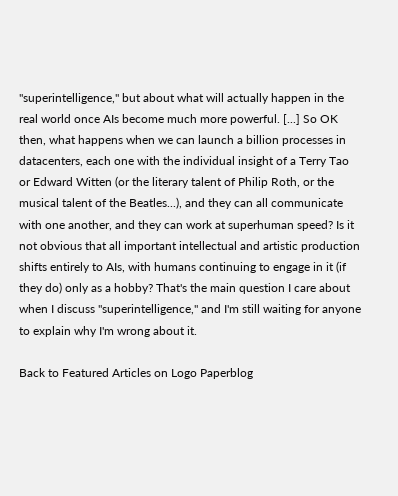"superintelligence," but about what will actually happen in the real world once AIs become much more powerful. [...] So OK then, what happens when we can launch a billion processes in datacenters, each one with the individual insight of a Terry Tao or Edward Witten (or the literary talent of Philip Roth, or the musical talent of the Beatles...), and they can all communicate with one another, and they can work at superhuman speed? Is it not obvious that all important intellectual and artistic production shifts entirely to AIs, with humans continuing to engage in it (if they do) only as a hobby? That's the main question I care about when I discuss "superintelligence," and I'm still waiting for anyone to explain why I'm wrong about it.

Back to Featured Articles on Logo Paperblog